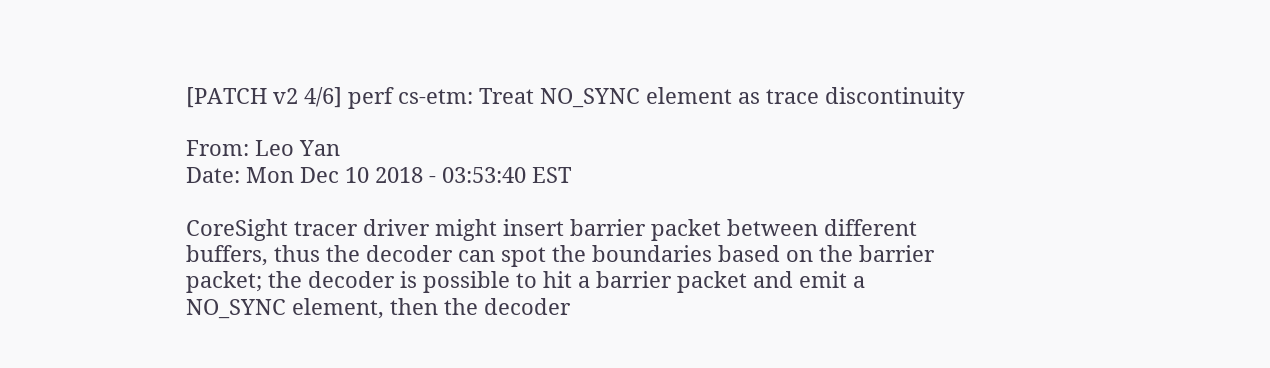[PATCH v2 4/6] perf cs-etm: Treat NO_SYNC element as trace discontinuity

From: Leo Yan
Date: Mon Dec 10 2018 - 03:53:40 EST

CoreSight tracer driver might insert barrier packet between different
buffers, thus the decoder can spot the boundaries based on the barrier
packet; the decoder is possible to hit a barrier packet and emit a
NO_SYNC element, then the decoder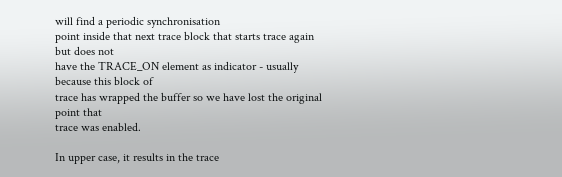will find a periodic synchronisation
point inside that next trace block that starts trace again but does not
have the TRACE_ON element as indicator - usually because this block of
trace has wrapped the buffer so we have lost the original point that
trace was enabled.

In upper case, it results in the trace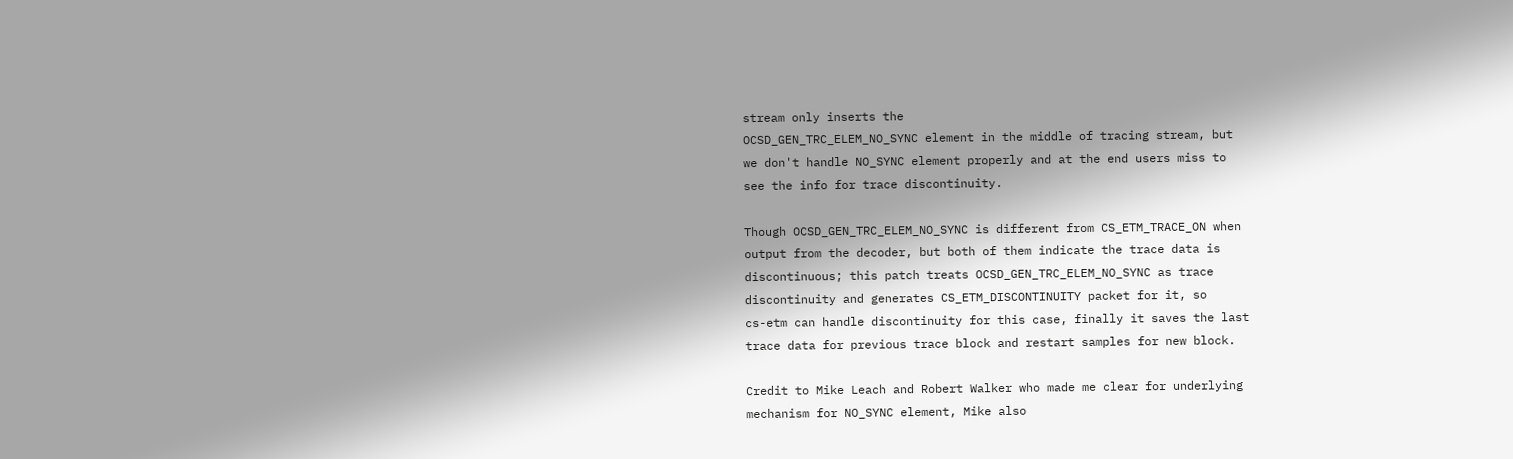stream only inserts the
OCSD_GEN_TRC_ELEM_NO_SYNC element in the middle of tracing stream, but
we don't handle NO_SYNC element properly and at the end users miss to
see the info for trace discontinuity.

Though OCSD_GEN_TRC_ELEM_NO_SYNC is different from CS_ETM_TRACE_ON when
output from the decoder, but both of them indicate the trace data is
discontinuous; this patch treats OCSD_GEN_TRC_ELEM_NO_SYNC as trace
discontinuity and generates CS_ETM_DISCONTINUITY packet for it, so
cs-etm can handle discontinuity for this case, finally it saves the last
trace data for previous trace block and restart samples for new block.

Credit to Mike Leach and Robert Walker who made me clear for underlying
mechanism for NO_SYNC element, Mike also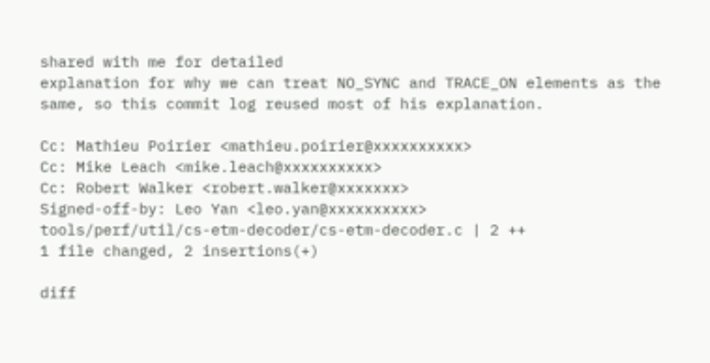shared with me for detailed
explanation for why we can treat NO_SYNC and TRACE_ON elements as the
same, so this commit log reused most of his explanation.

Cc: Mathieu Poirier <mathieu.poirier@xxxxxxxxxx>
Cc: Mike Leach <mike.leach@xxxxxxxxxx>
Cc: Robert Walker <robert.walker@xxxxxxx>
Signed-off-by: Leo Yan <leo.yan@xxxxxxxxxx>
tools/perf/util/cs-etm-decoder/cs-etm-decoder.c | 2 ++
1 file changed, 2 insertions(+)

diff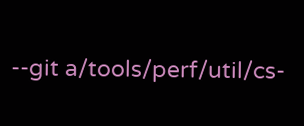--git a/tools/perf/util/cs-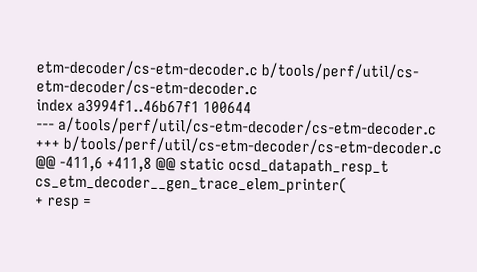etm-decoder/cs-etm-decoder.c b/tools/perf/util/cs-etm-decoder/cs-etm-decoder.c
index a3994f1..46b67f1 100644
--- a/tools/perf/util/cs-etm-decoder/cs-etm-decoder.c
+++ b/tools/perf/util/cs-etm-decoder/cs-etm-decoder.c
@@ -411,6 +411,8 @@ static ocsd_datapath_resp_t cs_etm_decoder__gen_trace_elem_printer(
+ resp =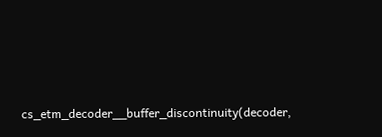cs_etm_decoder__buffer_discontinuity(decoder,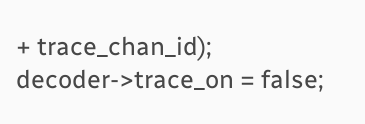+ trace_chan_id);
decoder->trace_on = false;